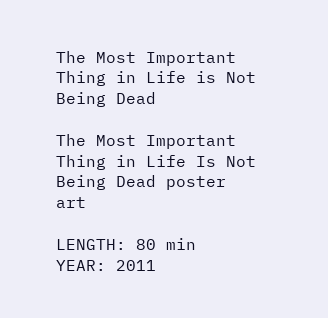The Most Important Thing in Life is Not Being Dead

The Most Important Thing in Life Is Not Being Dead poster art

LENGTH: 80 min
YEAR: 2011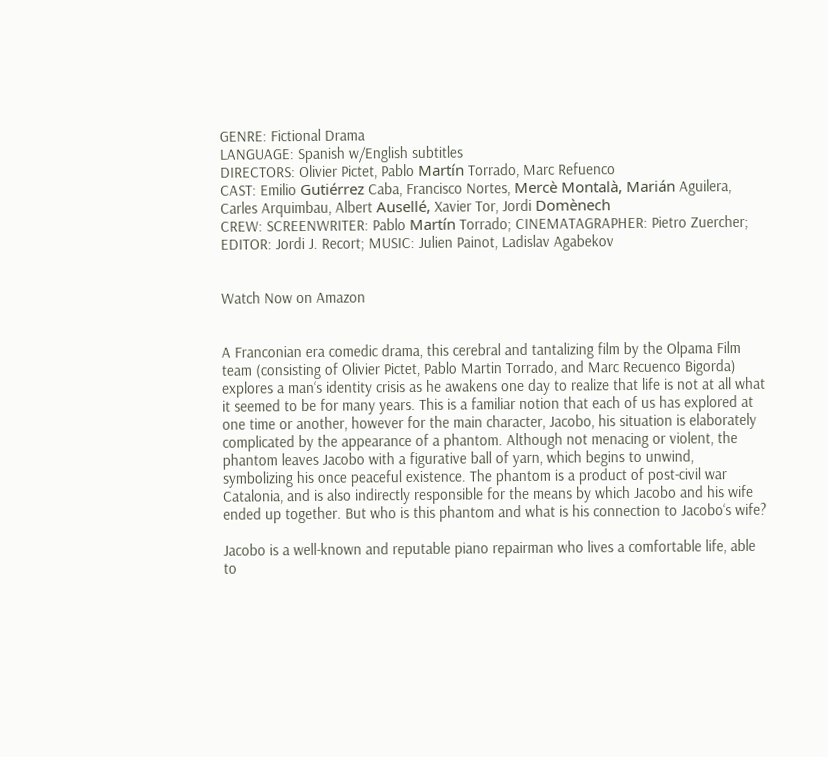GENRE: Fictional Drama
LANGUAGE: Spanish w/English subtitles
DIRECTORS: Olivier Pictet, Pablo Martín Torrado, Marc Refuenco
CAST: Emilio Gutiérrez Caba, Francisco Nortes, Mercè Montalà, Marián Aguilera, Carles Arquimbau, Albert Ausellé, Xavier Tor, Jordi Domènech
CREW: SCREENWRITER: Pablo Martín Torrado; CINEMATAGRAPHER: Pietro Zuercher; EDITOR: Jordi J. Recort; MUSIC: Julien Painot, Ladislav Agabekov


Watch Now on Amazon


A Franconian era comedic drama, this cerebral and tantalizing film by the Olpama Film team (consisting of Olivier Pictet, Pablo Martin Torrado, and Marc Recuenco Bigorda) explores a man‘s identity crisis as he awakens one day to realize that life is not at all what it seemed to be for many years. This is a familiar notion that each of us has explored at one time or another, however for the main character, Jacobo, his situation is elaborately complicated by the appearance of a phantom. Although not menacing or violent, the phantom leaves Jacobo with a figurative ball of yarn, which begins to unwind, symbolizing his once peaceful existence. The phantom is a product of post-civil war Catalonia, and is also indirectly responsible for the means by which Jacobo and his wife ended up together. But who is this phantom and what is his connection to Jacobo‘s wife?

Jacobo is a well-known and reputable piano repairman who lives a comfortable life, able to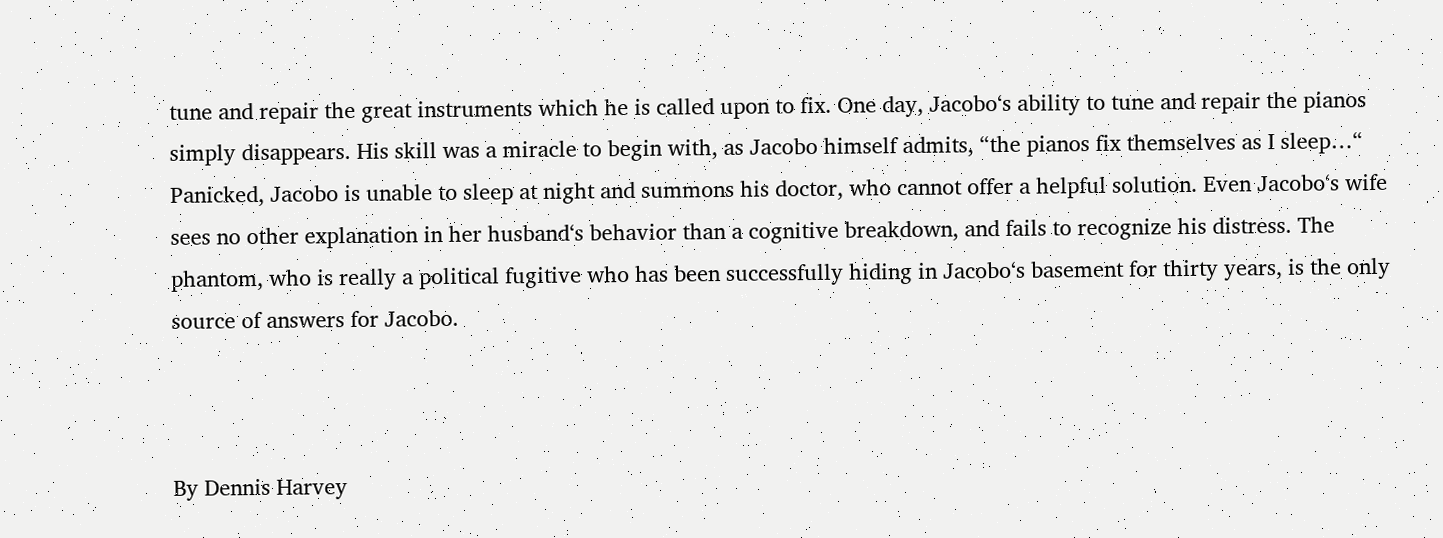tune and repair the great instruments which he is called upon to fix. One day, Jacobo‘s ability to tune and repair the pianos simply disappears. His skill was a miracle to begin with, as Jacobo himself admits, “the pianos fix themselves as I sleep…“ Panicked, Jacobo is unable to sleep at night and summons his doctor, who cannot offer a helpful solution. Even Jacobo‘s wife sees no other explanation in her husband‘s behavior than a cognitive breakdown, and fails to recognize his distress. The phantom, who is really a political fugitive who has been successfully hiding in Jacobo‘s basement for thirty years, is the only source of answers for Jacobo.



By Dennis Harvey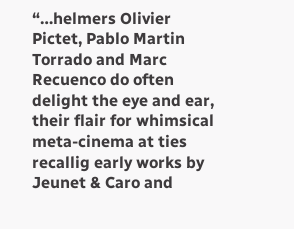“…helmers Olivier Pictet, Pablo Martin Torrado and Marc Recuenco do often delight the eye and ear, their flair for whimsical meta-cinema at ties recallig early works by Jeunet & Caro and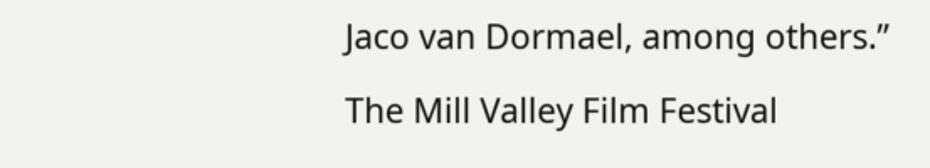Jaco van Dormael, among others.”

The Mill Valley Film Festival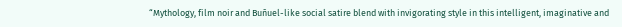“Mythology, film noir and Buñuel-like social satire blend with invigorating style in this intelligent, imaginative and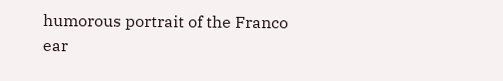humorous portrait of the Franco ear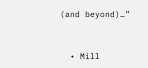(and beyond)…”


  • Mill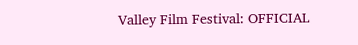Valley Film Festival: OFFICIAL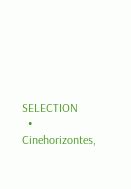SELECTION
  • Cinehorizontes,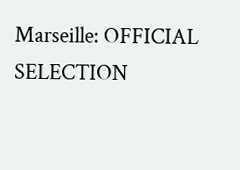Marseille: OFFICIAL SELECTION